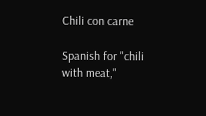Chili con carne

Spanish for "chili with meat,"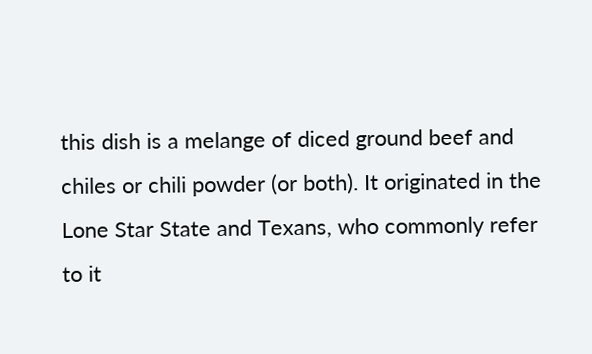this dish is a melange of diced ground beef and chiles or chili powder (or both). It originated in the Lone Star State and Texans, who commonly refer to it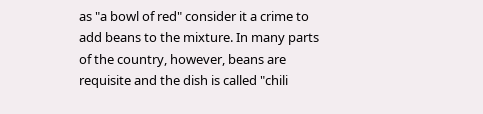as "a bowl of red" consider it a crime to add beans to the mixture. In many parts of the country, however, beans are requisite and the dish is called "chili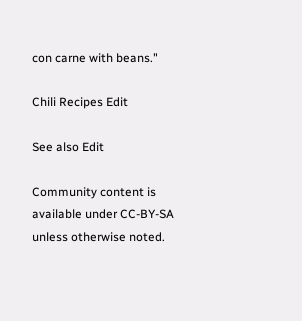con carne with beans."

Chili Recipes Edit

See also Edit

Community content is available under CC-BY-SA unless otherwise noted.